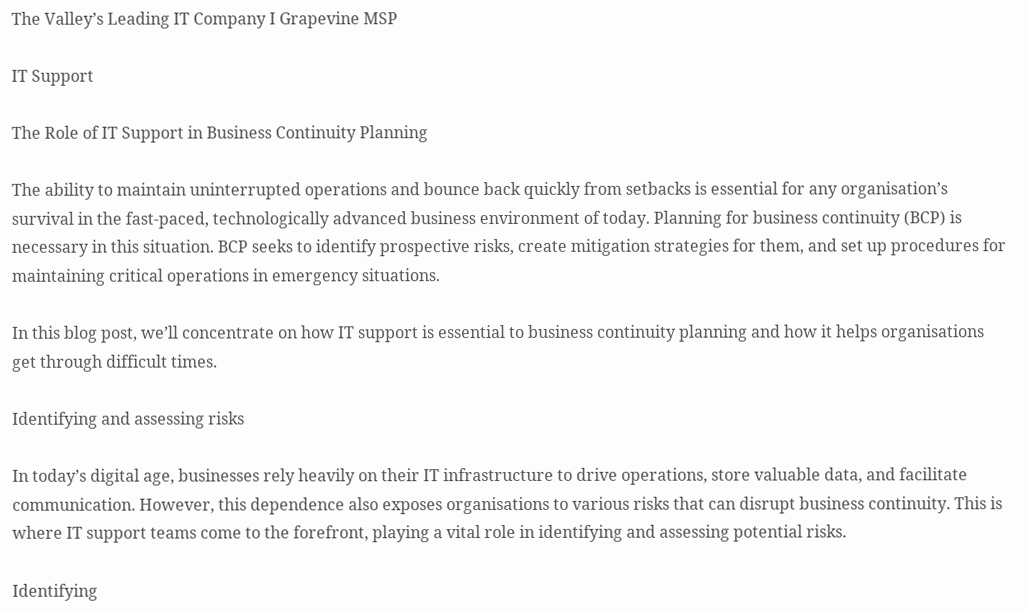The Valley’s Leading IT Company I Grapevine MSP

IT Support

The Role of IT Support in Business Continuity Planning

The ability to maintain uninterrupted operations and bounce back quickly from setbacks is essential for any organisation’s survival in the fast-paced, technologically advanced business environment of today. Planning for business continuity (BCP) is necessary in this situation. BCP seeks to identify prospective risks, create mitigation strategies for them, and set up procedures for maintaining critical operations in emergency situations.

In this blog post, we’ll concentrate on how IT support is essential to business continuity planning and how it helps organisations get through difficult times.

Identifying and assessing risks

In today’s digital age, businesses rely heavily on their IT infrastructure to drive operations, store valuable data, and facilitate communication. However, this dependence also exposes organisations to various risks that can disrupt business continuity. This is where IT support teams come to the forefront, playing a vital role in identifying and assessing potential risks.

Identifying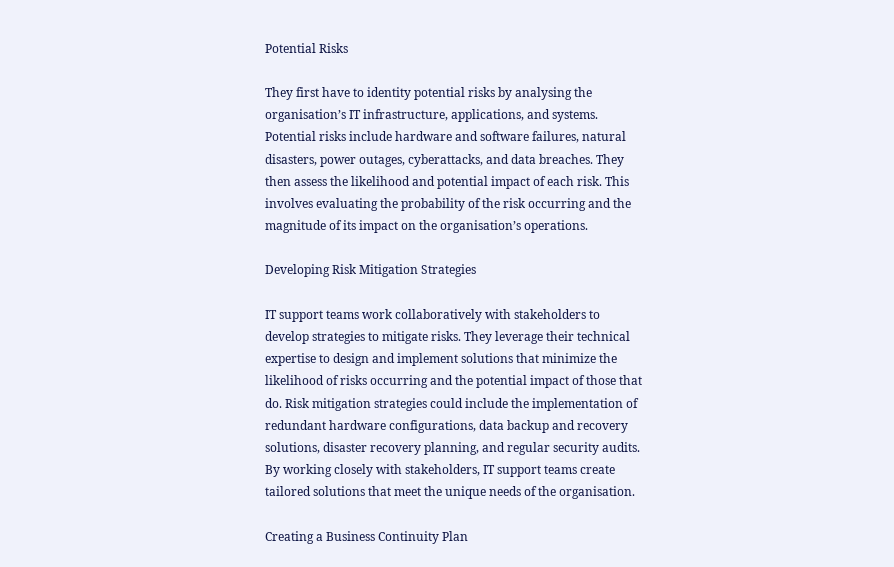Potential Risks

They first have to identity potential risks by analysing the organisation’s IT infrastructure, applications, and systems. Potential risks include hardware and software failures, natural disasters, power outages, cyberattacks, and data breaches. They then assess the likelihood and potential impact of each risk. This involves evaluating the probability of the risk occurring and the magnitude of its impact on the organisation’s operations.

Developing Risk Mitigation Strategies

IT support teams work collaboratively with stakeholders to develop strategies to mitigate risks. They leverage their technical expertise to design and implement solutions that minimize the likelihood of risks occurring and the potential impact of those that do. Risk mitigation strategies could include the implementation of redundant hardware configurations, data backup and recovery solutions, disaster recovery planning, and regular security audits. By working closely with stakeholders, IT support teams create tailored solutions that meet the unique needs of the organisation.

Creating a Business Continuity Plan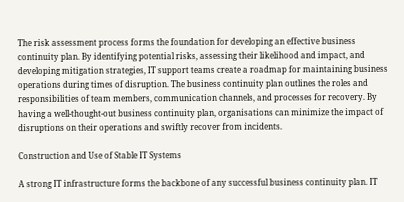The risk assessment process forms the foundation for developing an effective business continuity plan. By identifying potential risks, assessing their likelihood and impact, and developing mitigation strategies, IT support teams create a roadmap for maintaining business operations during times of disruption. The business continuity plan outlines the roles and responsibilities of team members, communication channels, and processes for recovery. By having a well-thought-out business continuity plan, organisations can minimize the impact of disruptions on their operations and swiftly recover from incidents.

Construction and Use of Stable IT Systems

A strong IT infrastructure forms the backbone of any successful business continuity plan. IT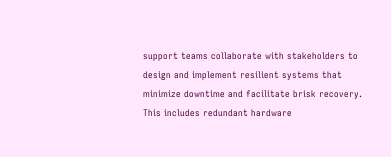support teams collaborate with stakeholders to design and implement resilient systems that minimize downtime and facilitate brisk recovery. This includes redundant hardware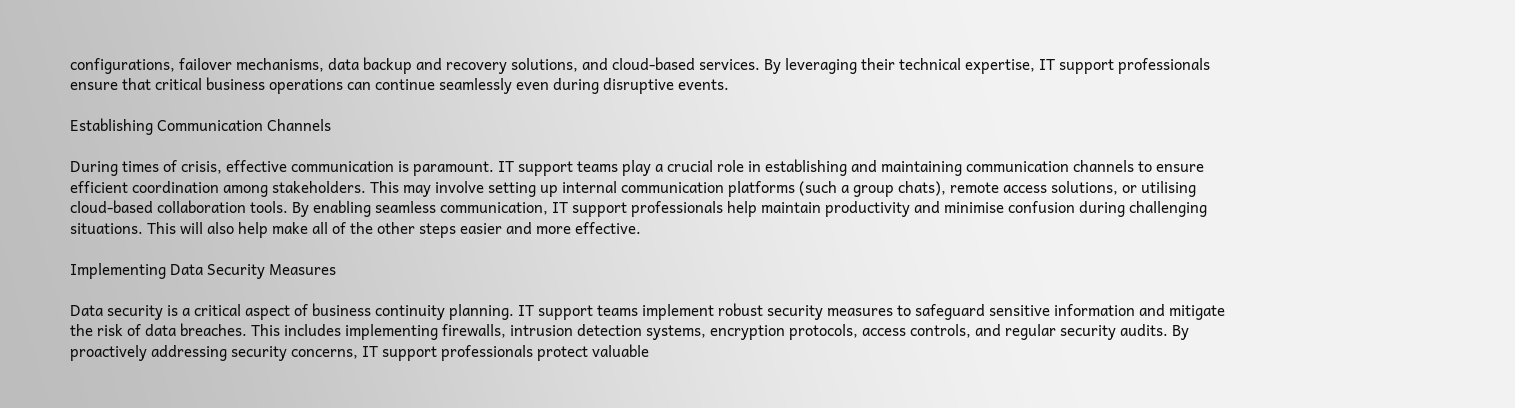configurations, failover mechanisms, data backup and recovery solutions, and cloud-based services. By leveraging their technical expertise, IT support professionals ensure that critical business operations can continue seamlessly even during disruptive events.

Establishing Communication Channels

During times of crisis, effective communication is paramount. IT support teams play a crucial role in establishing and maintaining communication channels to ensure efficient coordination among stakeholders. This may involve setting up internal communication platforms (such a group chats), remote access solutions, or utilising cloud-based collaboration tools. By enabling seamless communication, IT support professionals help maintain productivity and minimise confusion during challenging situations. This will also help make all of the other steps easier and more effective.

Implementing Data Security Measures

Data security is a critical aspect of business continuity planning. IT support teams implement robust security measures to safeguard sensitive information and mitigate the risk of data breaches. This includes implementing firewalls, intrusion detection systems, encryption protocols, access controls, and regular security audits. By proactively addressing security concerns, IT support professionals protect valuable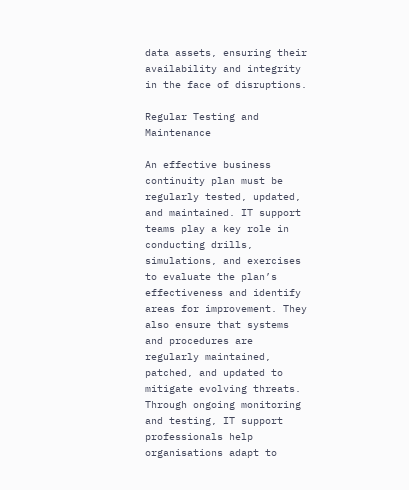data assets, ensuring their availability and integrity in the face of disruptions.

Regular Testing and Maintenance

An effective business continuity plan must be regularly tested, updated, and maintained. IT support teams play a key role in conducting drills, simulations, and exercises to evaluate the plan’s effectiveness and identify areas for improvement. They also ensure that systems and procedures are regularly maintained, patched, and updated to mitigate evolving threats. Through ongoing monitoring and testing, IT support professionals help organisations adapt to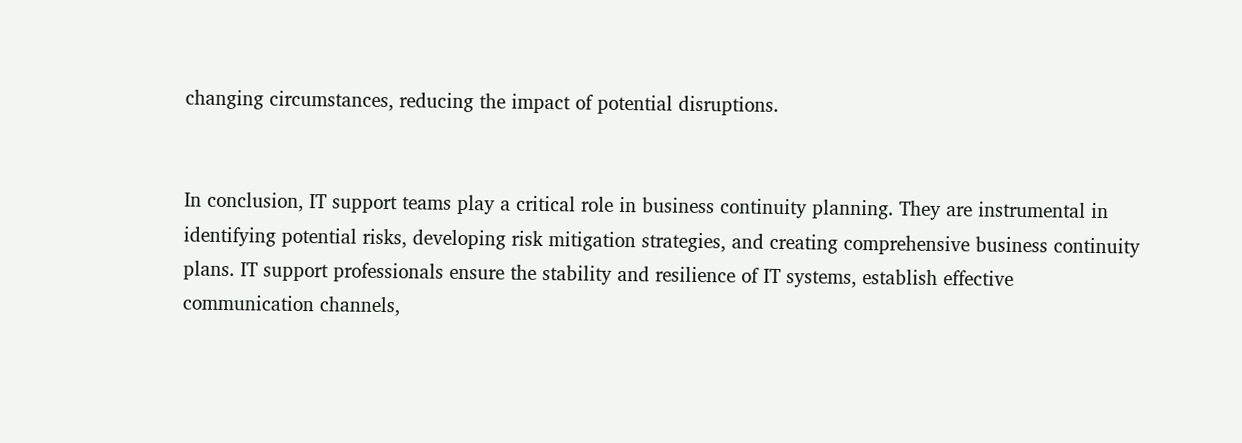changing circumstances, reducing the impact of potential disruptions.


In conclusion, IT support teams play a critical role in business continuity planning. They are instrumental in identifying potential risks, developing risk mitigation strategies, and creating comprehensive business continuity plans. IT support professionals ensure the stability and resilience of IT systems, establish effective communication channels,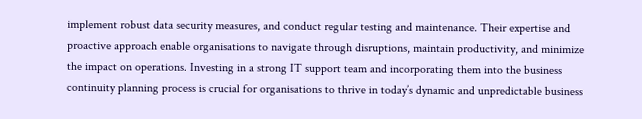implement robust data security measures, and conduct regular testing and maintenance. Their expertise and proactive approach enable organisations to navigate through disruptions, maintain productivity, and minimize the impact on operations. Investing in a strong IT support team and incorporating them into the business continuity planning process is crucial for organisations to thrive in today’s dynamic and unpredictable business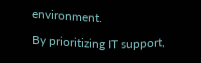environment.

By prioritizing IT support,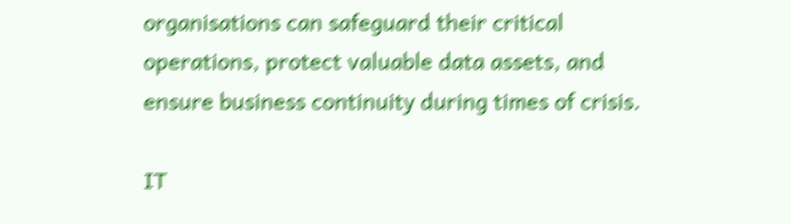organisations can safeguard their critical operations, protect valuable data assets, and ensure business continuity during times of crisis.

IT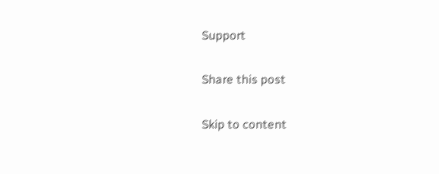Support

Share this post

Skip to content